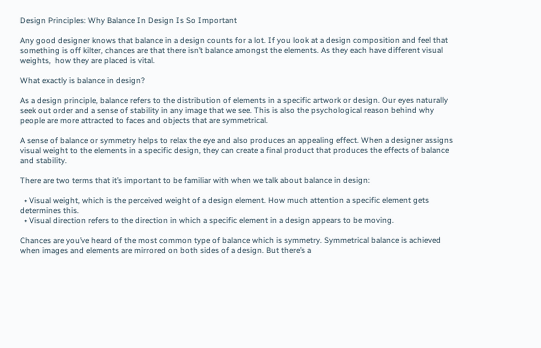Design Principles: Why Balance In Design Is So Important

Any good designer knows that balance in a design counts for a lot. If you look at a design composition and feel that something is off kilter, chances are that there isn’t balance amongst the elements. As they each have different visual weights,  how they are placed is vital.

What exactly is balance in design?

As a design principle, balance refers to the distribution of elements in a specific artwork or design. Our eyes naturally seek out order and a sense of stability in any image that we see. This is also the psychological reason behind why people are more attracted to faces and objects that are symmetrical.

A sense of balance or symmetry helps to relax the eye and also produces an appealing effect. When a designer assigns visual weight to the elements in a specific design, they can create a final product that produces the effects of balance and stability.

There are two terms that it’s important to be familiar with when we talk about balance in design:

  • Visual weight, which is the perceived weight of a design element. How much attention a specific element gets determines this.
  • Visual direction refers to the direction in which a specific element in a design appears to be moving.

Chances are you’ve heard of the most common type of balance which is symmetry. Symmetrical balance is achieved when images and elements are mirrored on both sides of a design. But there’s a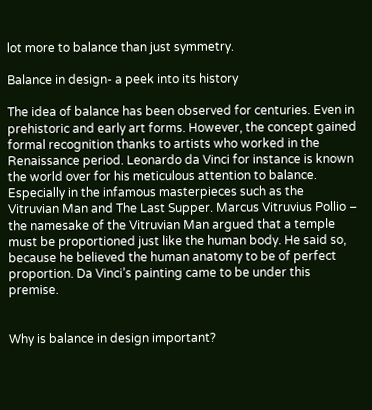lot more to balance than just symmetry.

Balance in design- a peek into its history

The idea of balance has been observed for centuries. Even in prehistoric and early art forms. However, the concept gained formal recognition thanks to artists who worked in the Renaissance period. Leonardo da Vinci for instance is known the world over for his meticulous attention to balance. Especially in the infamous masterpieces such as the Vitruvian Man and The Last Supper. Marcus Vitruvius Pollio – the namesake of the Vitruvian Man argued that a temple must be proportioned just like the human body. He said so, because he believed the human anatomy to be of perfect proportion. Da Vinci’s painting came to be under this premise.


Why is balance in design important?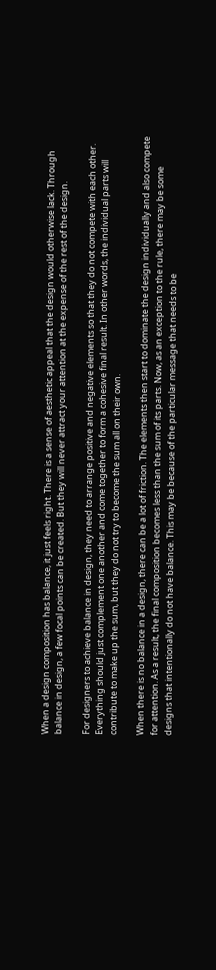When a design composition has balance, it just feels right. There is a sense of aesthetic appeal that the design would otherwise lack. Through balance in design, a few focal points can be created. But they will never attract your attention at the expense of the rest of the design.

For designers to achieve balance in design, they need to arrange positive and negative elements so that they do not compete with each other. Everything should just complement one another and come together to form a cohesive final result. In other words, the individual parts will contribute to make up the sum, but they do not try to become the sum all on their own.

When there is no balance in a design, there can be a lot of friction. The elements then start to dominate the design individually and also compete for attention. As a result, the final composition becomes less than the sum of its parts. Now, as an exception to the rule, there may be some designs that intentionally do not have balance. This may be because of the particular message that needs to be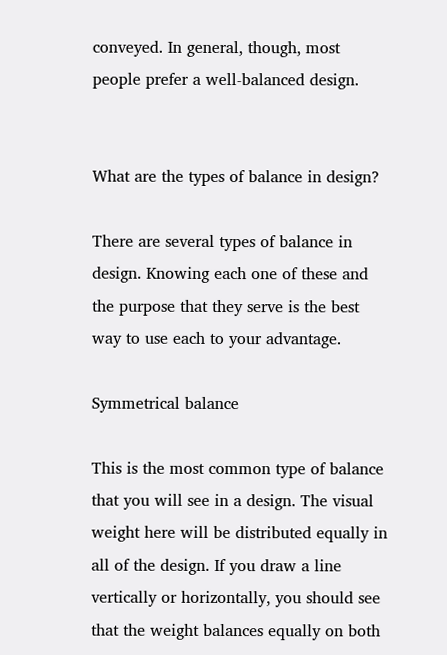conveyed. In general, though, most people prefer a well-balanced design.


What are the types of balance in design?

There are several types of balance in design. Knowing each one of these and the purpose that they serve is the best way to use each to your advantage.

Symmetrical balance

This is the most common type of balance that you will see in a design. The visual weight here will be distributed equally in all of the design. If you draw a line vertically or horizontally, you should see that the weight balances equally on both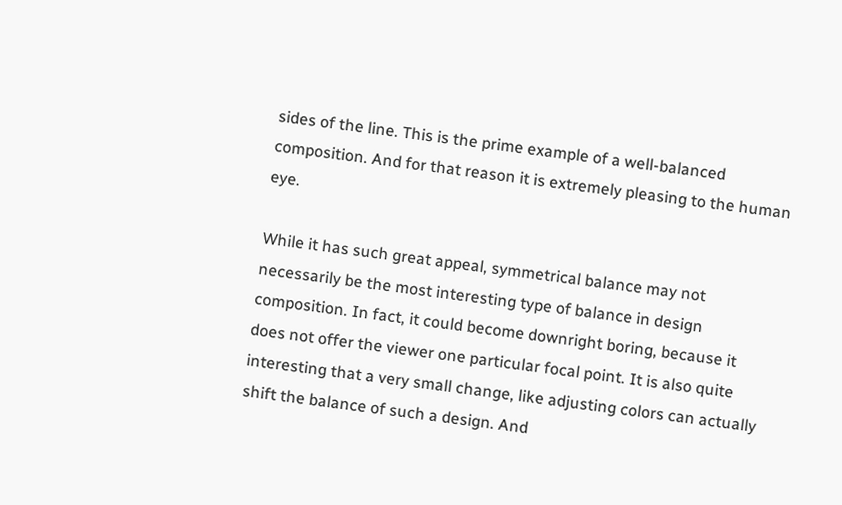sides of the line. This is the prime example of a well-balanced composition. And for that reason it is extremely pleasing to the human eye.

While it has such great appeal, symmetrical balance may not necessarily be the most interesting type of balance in design composition. In fact, it could become downright boring, because it does not offer the viewer one particular focal point. It is also quite interesting that a very small change, like adjusting colors can actually shift the balance of such a design. And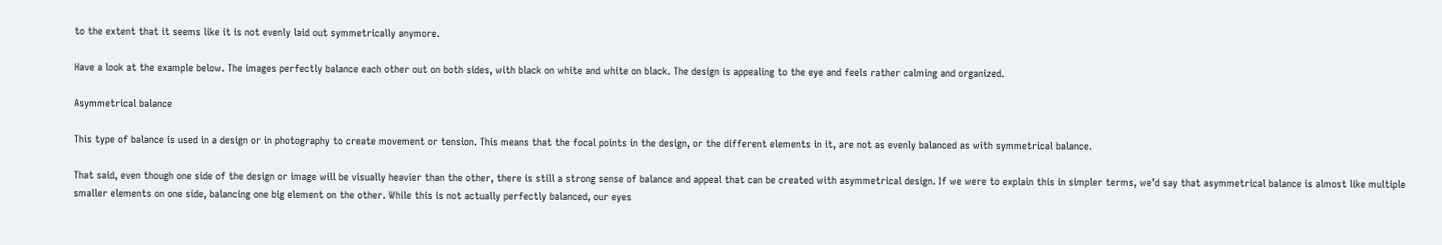to the extent that it seems like it is not evenly laid out symmetrically anymore.

Have a look at the example below. The images perfectly balance each other out on both sides, with black on white and white on black. The design is appealing to the eye and feels rather calming and organized.

Asymmetrical balance

This type of balance is used in a design or in photography to create movement or tension. This means that the focal points in the design, or the different elements in it, are not as evenly balanced as with symmetrical balance.

That said, even though one side of the design or image will be visually heavier than the other, there is still a strong sense of balance and appeal that can be created with asymmetrical design. If we were to explain this in simpler terms, we’d say that asymmetrical balance is almost like multiple smaller elements on one side, balancing one big element on the other. While this is not actually perfectly balanced, our eyes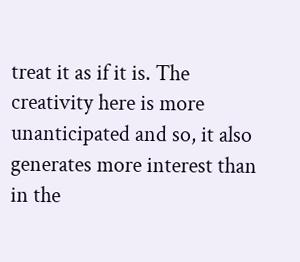treat it as if it is. The creativity here is more unanticipated and so, it also generates more interest than in the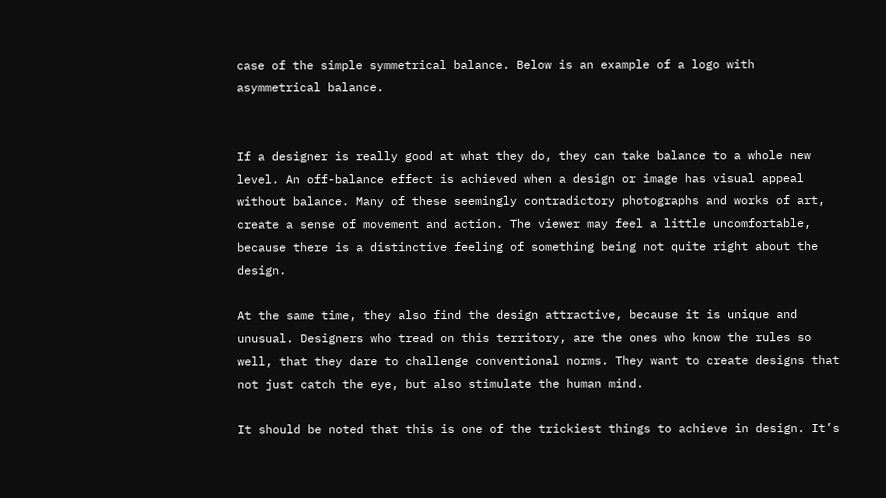case of the simple symmetrical balance. Below is an example of a logo with asymmetrical balance.


If a designer is really good at what they do, they can take balance to a whole new level. An off-balance effect is achieved when a design or image has visual appeal without balance. Many of these seemingly contradictory photographs and works of art, create a sense of movement and action. The viewer may feel a little uncomfortable, because there is a distinctive feeling of something being not quite right about the design.

At the same time, they also find the design attractive, because it is unique and unusual. Designers who tread on this territory, are the ones who know the rules so well, that they dare to challenge conventional norms. They want to create designs that not just catch the eye, but also stimulate the human mind.

It should be noted that this is one of the trickiest things to achieve in design. It’s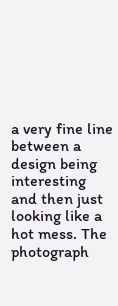a very fine line between a design being interesting and then just looking like a hot mess. The photograph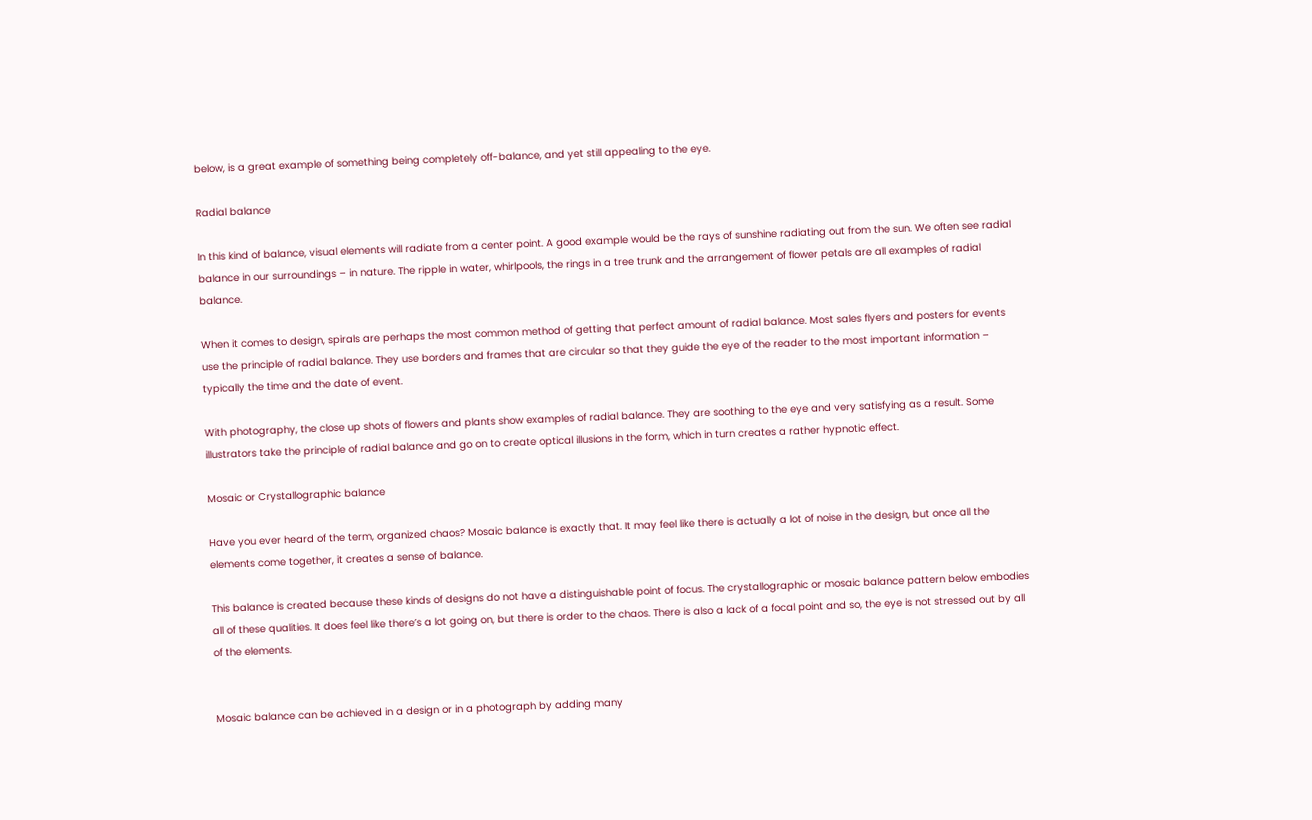below, is a great example of something being completely off-balance, and yet still appealing to the eye.

Radial balance

In this kind of balance, visual elements will radiate from a center point. A good example would be the rays of sunshine radiating out from the sun. We often see radial balance in our surroundings – in nature. The ripple in water, whirlpools, the rings in a tree trunk and the arrangement of flower petals are all examples of radial balance.

When it comes to design, spirals are perhaps the most common method of getting that perfect amount of radial balance. Most sales flyers and posters for events use the principle of radial balance. They use borders and frames that are circular so that they guide the eye of the reader to the most important information – typically the time and the date of event.

With photography, the close up shots of flowers and plants show examples of radial balance. They are soothing to the eye and very satisfying as a result. Some illustrators take the principle of radial balance and go on to create optical illusions in the form, which in turn creates a rather hypnotic effect.

Mosaic or Crystallographic balance

Have you ever heard of the term, organized chaos? Mosaic balance is exactly that. It may feel like there is actually a lot of noise in the design, but once all the elements come together, it creates a sense of balance.

This balance is created because these kinds of designs do not have a distinguishable point of focus. The crystallographic or mosaic balance pattern below embodies all of these qualities. It does feel like there’s a lot going on, but there is order to the chaos. There is also a lack of a focal point and so, the eye is not stressed out by all of the elements.


Mosaic balance can be achieved in a design or in a photograph by adding many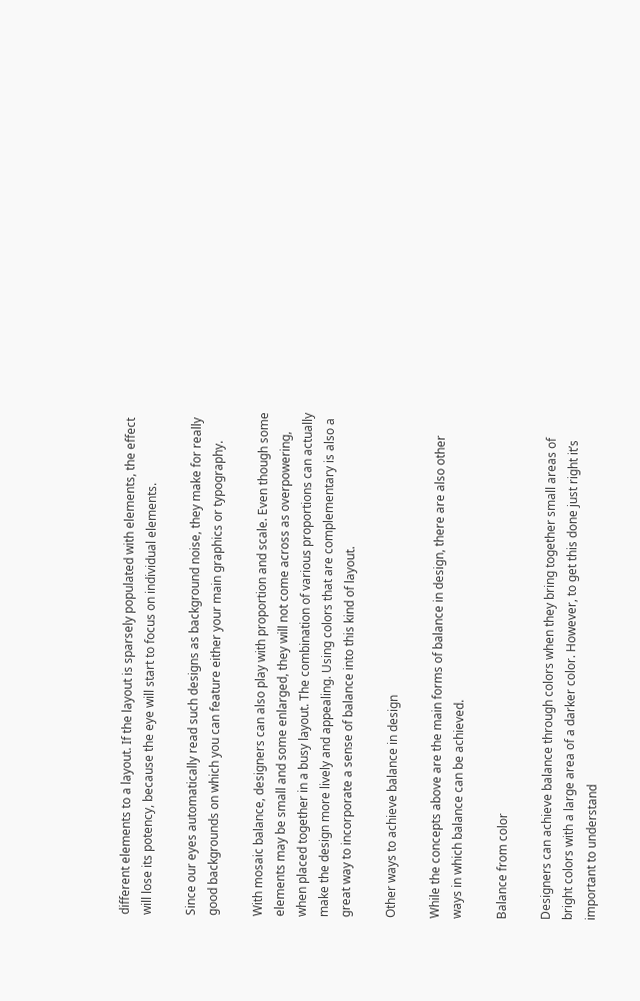different elements to a layout. If the layout is sparsely populated with elements, the effect will lose its potency, because the eye will start to focus on individual elements.

Since our eyes automatically read such designs as background noise, they make for really good backgrounds on which you can feature either your main graphics or typography.

With mosaic balance, designers can also play with proportion and scale. Even though some elements may be small and some enlarged, they will not come across as overpowering, when placed together in a busy layout. The combination of various proportions can actually make the design more lively and appealing. Using colors that are complementary is also a great way to incorporate a sense of balance into this kind of layout.

Other ways to achieve balance in design

While the concepts above are the main forms of balance in design, there are also other ways in which balance can be achieved.

Balance from color

Designers can achieve balance through colors when they bring together small areas of bright colors with a large area of a darker color. However, to get this done just right it’s important to understand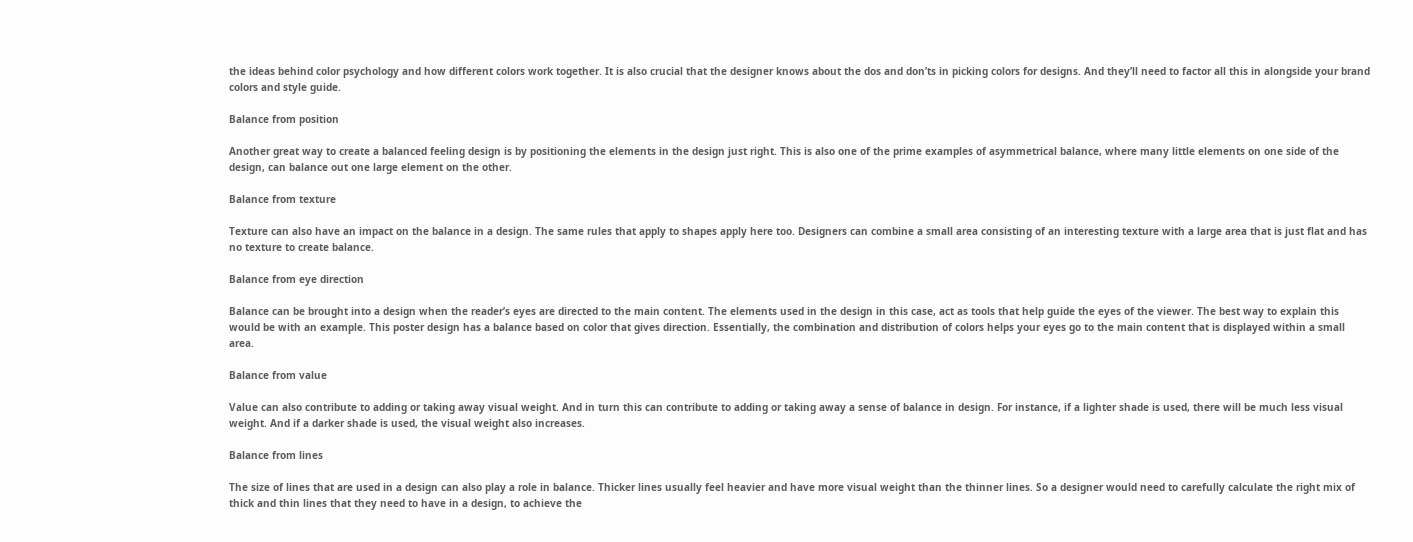the ideas behind color psychology and how different colors work together. It is also crucial that the designer knows about the dos and don’ts in picking colors for designs. And they’ll need to factor all this in alongside your brand colors and style guide.

Balance from position

Another great way to create a balanced feeling design is by positioning the elements in the design just right. This is also one of the prime examples of asymmetrical balance, where many little elements on one side of the design, can balance out one large element on the other.

Balance from texture

Texture can also have an impact on the balance in a design. The same rules that apply to shapes apply here too. Designers can combine a small area consisting of an interesting texture with a large area that is just flat and has no texture to create balance.

Balance from eye direction

Balance can be brought into a design when the reader’s eyes are directed to the main content. The elements used in the design in this case, act as tools that help guide the eyes of the viewer. The best way to explain this would be with an example. This poster design has a balance based on color that gives direction. Essentially, the combination and distribution of colors helps your eyes go to the main content that is displayed within a small area.

Balance from value

Value can also contribute to adding or taking away visual weight. And in turn this can contribute to adding or taking away a sense of balance in design. For instance, if a lighter shade is used, there will be much less visual weight. And if a darker shade is used, the visual weight also increases.

Balance from lines

The size of lines that are used in a design can also play a role in balance. Thicker lines usually feel heavier and have more visual weight than the thinner lines. So a designer would need to carefully calculate the right mix of thick and thin lines that they need to have in a design, to achieve the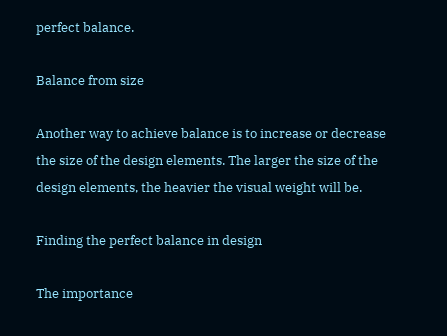perfect balance.

Balance from size

Another way to achieve balance is to increase or decrease the size of the design elements. The larger the size of the design elements, the heavier the visual weight will be.

Finding the perfect balance in design

The importance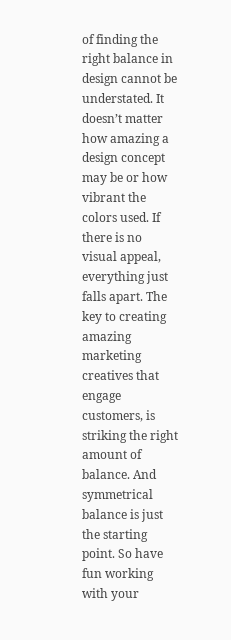of finding the right balance in design cannot be understated. It doesn’t matter how amazing a design concept may be or how vibrant the colors used. If there is no visual appeal, everything just falls apart. The key to creating amazing marketing creatives that engage customers, is striking the right amount of balance. And symmetrical balance is just the starting point. So have fun working with your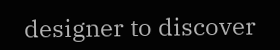designer to discover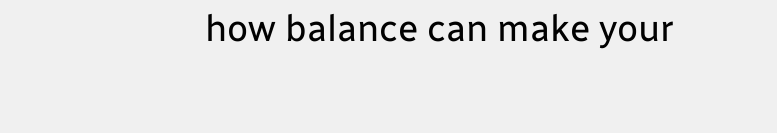how balance can make your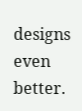designs even better.